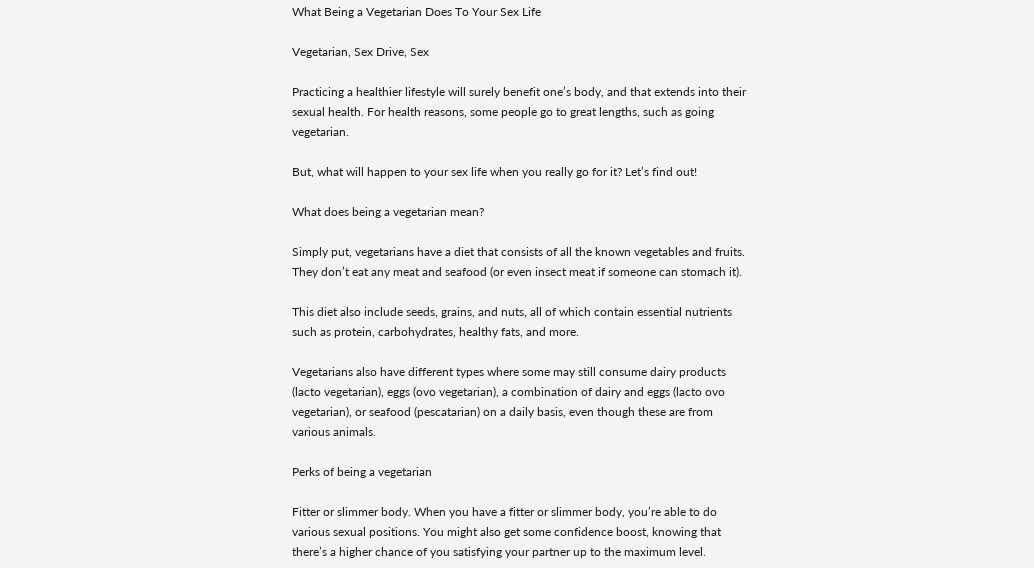What Being a Vegetarian Does To Your Sex Life

Vegetarian, Sex Drive, Sex

Practicing a healthier lifestyle will surely benefit one’s body, and that extends into their sexual health. For health reasons, some people go to great lengths, such as going vegetarian.

But, what will happen to your sex life when you really go for it? Let’s find out!

What does being a vegetarian mean?

Simply put, vegetarians have a diet that consists of all the known vegetables and fruits. They don’t eat any meat and seafood (or even insect meat if someone can stomach it).

This diet also include seeds, grains, and nuts, all of which contain essential nutrients such as protein, carbohydrates, healthy fats, and more.

Vegetarians also have different types where some may still consume dairy products (lacto vegetarian), eggs (ovo vegetarian), a combination of dairy and eggs (lacto ovo vegetarian), or seafood (pescatarian) on a daily basis, even though these are from various animals.

Perks of being a vegetarian

Fitter or slimmer body. When you have a fitter or slimmer body, you’re able to do various sexual positions. You might also get some confidence boost, knowing that there’s a higher chance of you satisfying your partner up to the maximum level.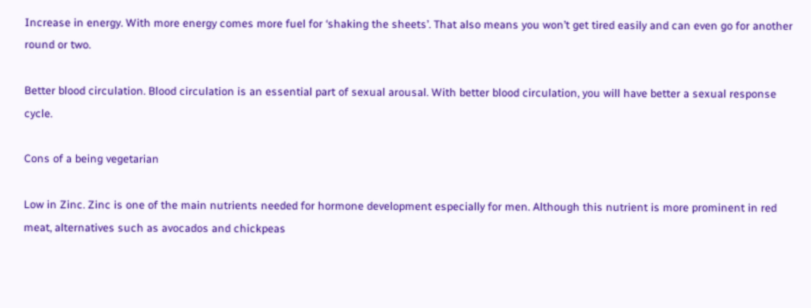Increase in energy. With more energy comes more fuel for ‘shaking the sheets’. That also means you won’t get tired easily and can even go for another round or two.

Better blood circulation. Blood circulation is an essential part of sexual arousal. With better blood circulation, you will have better a sexual response cycle.

Cons of a being vegetarian

Low in Zinc. Zinc is one of the main nutrients needed for hormone development especially for men. Although this nutrient is more prominent in red meat, alternatives such as avocados and chickpeas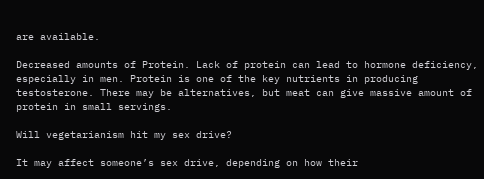are available.

Decreased amounts of Protein. Lack of protein can lead to hormone deficiency, especially in men. Protein is one of the key nutrients in producing testosterone. There may be alternatives, but meat can give massive amount of protein in small servings.

Will vegetarianism hit my sex drive?

It may affect someone’s sex drive, depending on how their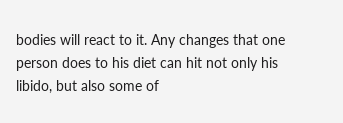bodies will react to it. Any changes that one person does to his diet can hit not only his libido, but also some of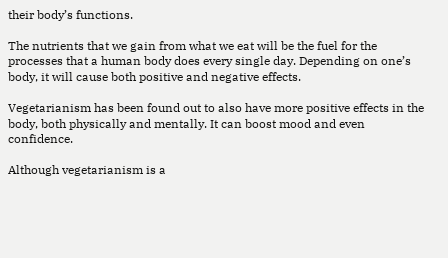their body’s functions.

The nutrients that we gain from what we eat will be the fuel for the processes that a human body does every single day. Depending on one’s body, it will cause both positive and negative effects.

Vegetarianism has been found out to also have more positive effects in the body, both physically and mentally. It can boost mood and even confidence.

Although vegetarianism is a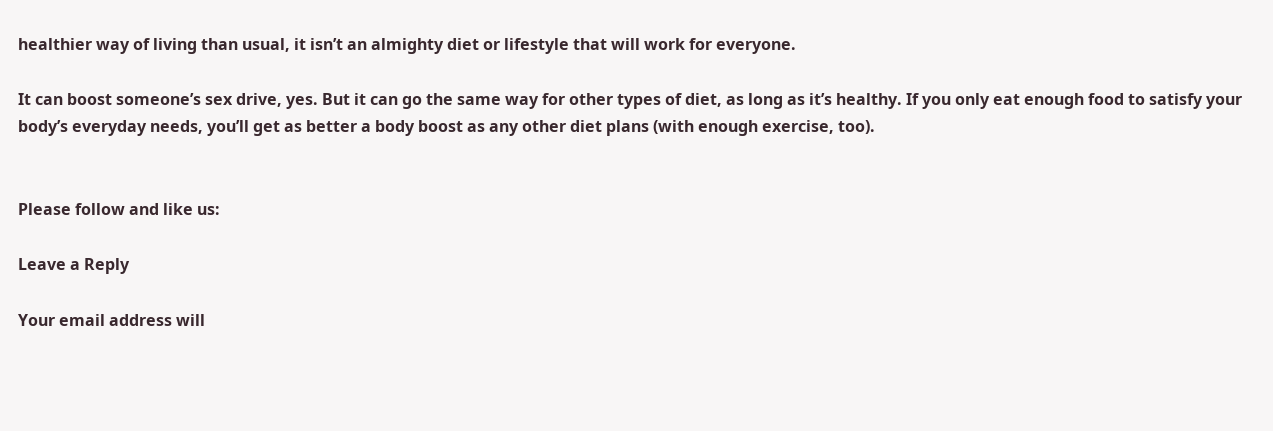healthier way of living than usual, it isn’t an almighty diet or lifestyle that will work for everyone.

It can boost someone’s sex drive, yes. But it can go the same way for other types of diet, as long as it’s healthy. If you only eat enough food to satisfy your body’s everyday needs, you’ll get as better a body boost as any other diet plans (with enough exercise, too).


Please follow and like us:

Leave a Reply

Your email address will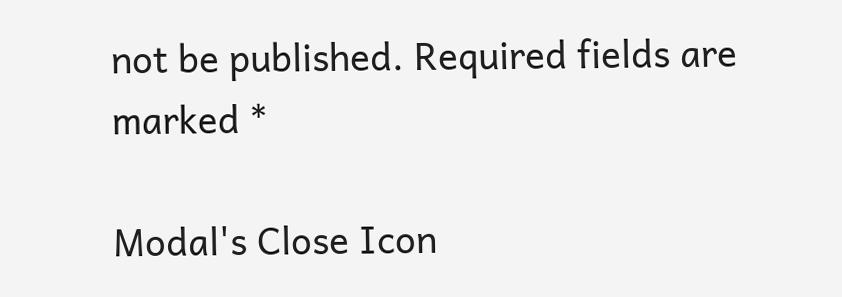not be published. Required fields are marked *

Modal's Close Icon